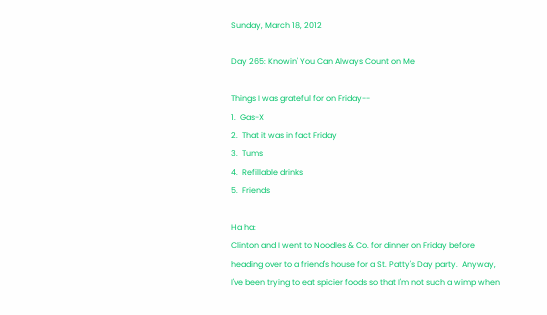Sunday, March 18, 2012

Day 265: Knowin' You Can Always Count on Me

Things I was grateful for on Friday--
1.  Gas-X
2.  That it was in fact Friday
3.  Tums
4.  Refillable drinks
5.  Friends

Ha ha:
Clinton and I went to Noodles & Co. for dinner on Friday before heading over to a friend's house for a St. Patty's Day party.  Anyway, I've been trying to eat spicier foods so that I'm not such a wimp when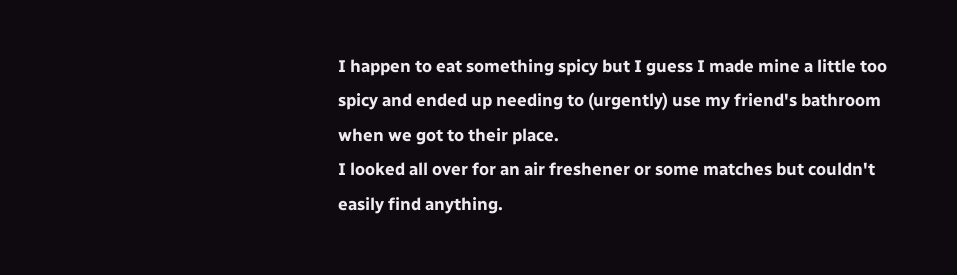I happen to eat something spicy but I guess I made mine a little too spicy and ended up needing to (urgently) use my friend's bathroom when we got to their place.
I looked all over for an air freshener or some matches but couldn't easily find anything.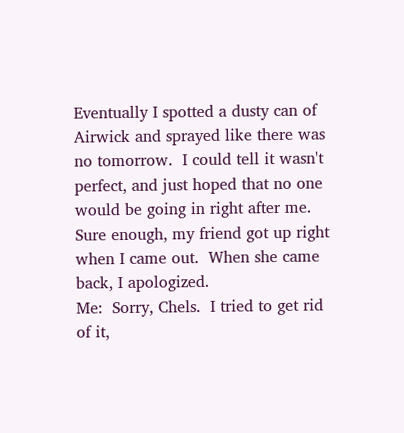Eventually I spotted a dusty can of Airwick and sprayed like there was no tomorrow.  I could tell it wasn't perfect, and just hoped that no one would be going in right after me.  Sure enough, my friend got up right when I came out.  When she came back, I apologized.
Me:  Sorry, Chels.  I tried to get rid of it,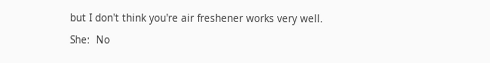but I don't think you're air freshener works very well.
She:  No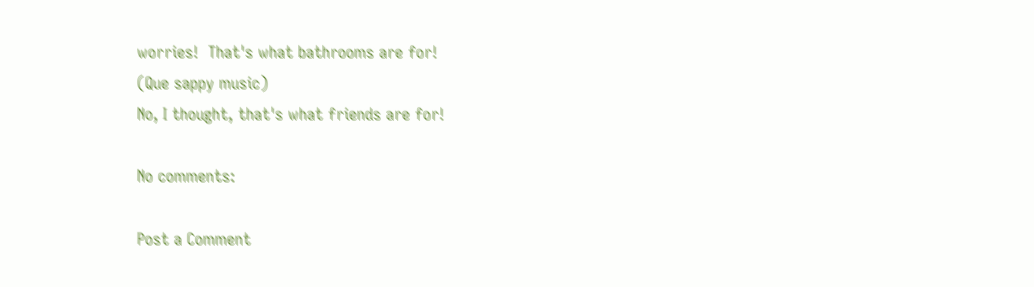worries!  That's what bathrooms are for!
(Que sappy music)
No, I thought, that's what friends are for!

No comments:

Post a Comment